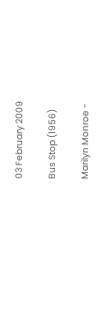03 February 2009

Bus Stop (1956)

Marilyn Monroe -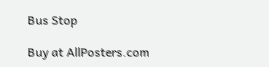Bus Stop

Buy at AllPosters.com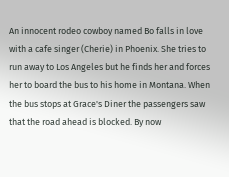An innocent rodeo cowboy named Bo falls in love with a cafe singer (Cherie) in Phoenix. She tries to run away to Los Angeles but he finds her and forces her to board the bus to his home in Montana. When the bus stops at Grace's Diner the passengers saw that the road ahead is blocked. By now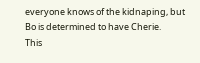everyone knows of the kidnaping, but Bo is determined to have Cherie.
This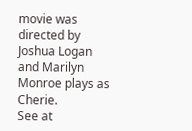movie was directed by Joshua Logan and Marilyn Monroe plays as Cherie.
See at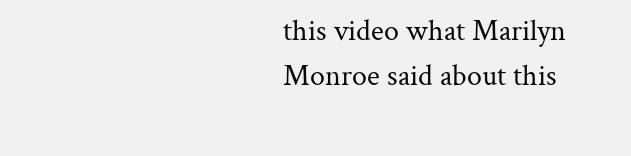this video what Marilyn Monroe said about this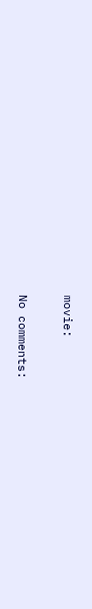movie:

No comments: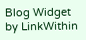Blog Widget by LinkWithin